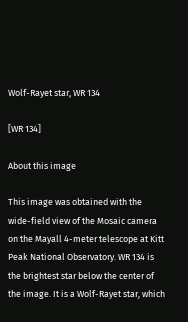Wolf-Rayet star, WR 134

[WR 134]

About this image

This image was obtained with the wide-field view of the Mosaic camera on the Mayall 4-meter telescope at Kitt Peak National Observatory. WR 134 is the brightest star below the center of the image. It is a Wolf-Rayet star, which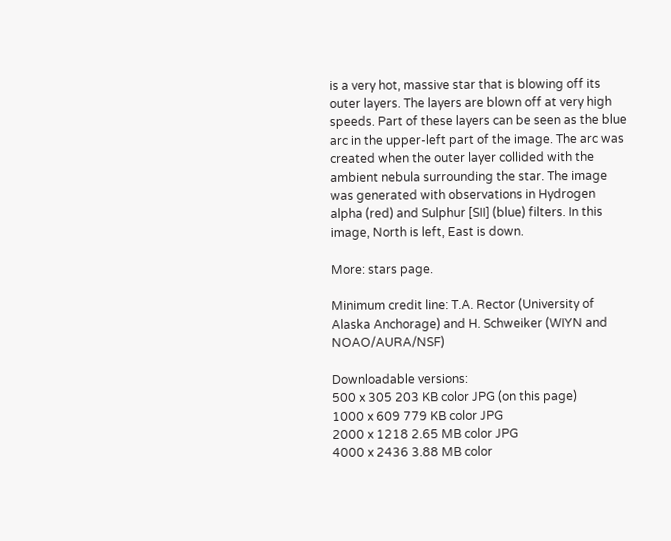is a very hot, massive star that is blowing off its outer layers. The layers are blown off at very high speeds. Part of these layers can be seen as the blue arc in the upper-left part of the image. The arc was created when the outer layer collided with the ambient nebula surrounding the star. The image was generated with observations in Hydrogen alpha (red) and Sulphur [SII] (blue) filters. In this image, North is left, East is down.

More: stars page.

Minimum credit line: T.A. Rector (University of Alaska Anchorage) and H. Schweiker (WIYN and NOAO/AURA/NSF)

Downloadable versions:
500 x 305 203 KB color JPG (on this page)
1000 x 609 779 KB color JPG
2000 x 1218 2.65 MB color JPG
4000 x 2436 3.88 MB color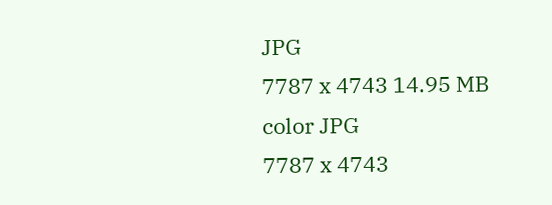JPG
7787 x 4743 14.95 MB color JPG
7787 x 4743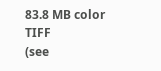83.8 MB color TIFF
(see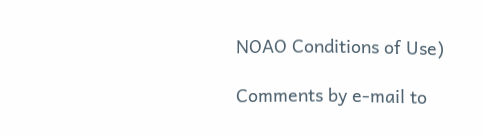NOAO Conditions of Use)

Comments by e-mail to